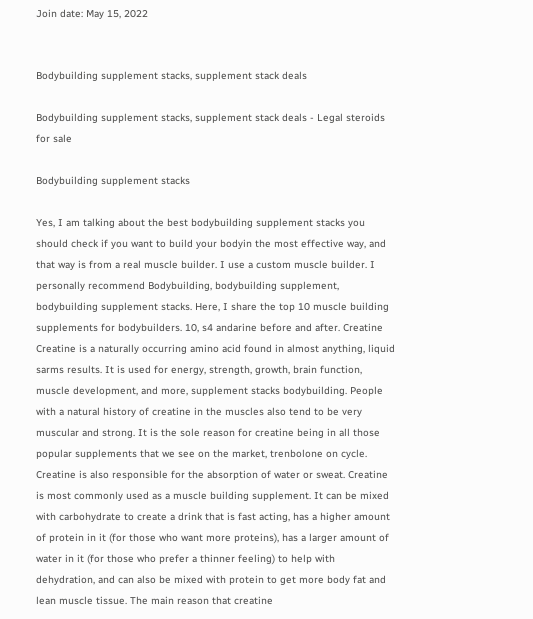Join date: May 15, 2022


Bodybuilding supplement stacks, supplement stack deals

Bodybuilding supplement stacks, supplement stack deals - Legal steroids for sale

Bodybuilding supplement stacks

Yes, I am talking about the best bodybuilding supplement stacks you should check if you want to build your bodyin the most effective way, and that way is from a real muscle builder. I use a custom muscle builder. I personally recommend Bodybuilding, bodybuilding supplement, bodybuilding supplement stacks. Here, I share the top 10 muscle building supplements for bodybuilders. 10, s4 andarine before and after. Creatine Creatine is a naturally occurring amino acid found in almost anything, liquid sarms results. It is used for energy, strength, growth, brain function, muscle development, and more, supplement stacks bodybuilding. People with a natural history of creatine in the muscles also tend to be very muscular and strong. It is the sole reason for creatine being in all those popular supplements that we see on the market, trenbolone on cycle. Creatine is also responsible for the absorption of water or sweat. Creatine is most commonly used as a muscle building supplement. It can be mixed with carbohydrate to create a drink that is fast acting, has a higher amount of protein in it (for those who want more proteins), has a larger amount of water in it (for those who prefer a thinner feeling) to help with dehydration, and can also be mixed with protein to get more body fat and lean muscle tissue. The main reason that creatine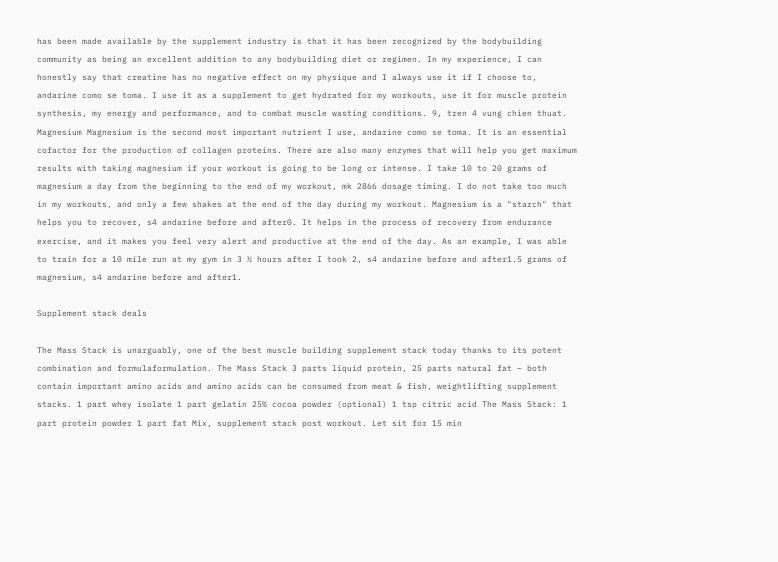has been made available by the supplement industry is that it has been recognized by the bodybuilding community as being an excellent addition to any bodybuilding diet or regimen. In my experience, I can honestly say that creatine has no negative effect on my physique and I always use it if I choose to, andarine como se toma. I use it as a supplement to get hydrated for my workouts, use it for muscle protein synthesis, my energy and performance, and to combat muscle wasting conditions. 9, tren 4 vung chien thuat. Magnesium Magnesium is the second most important nutrient I use, andarine como se toma. It is an essential cofactor for the production of collagen proteins. There are also many enzymes that will help you get maximum results with taking magnesium if your workout is going to be long or intense. I take 10 to 20 grams of magnesium a day from the beginning to the end of my workout, mk 2866 dosage timing. I do not take too much in my workouts, and only a few shakes at the end of the day during my workout. Magnesium is a "starch" that helps you to recover, s4 andarine before and after0. It helps in the process of recovery from endurance exercise, and it makes you feel very alert and productive at the end of the day. As an example, I was able to train for a 10 mile run at my gym in 3 ½ hours after I took 2, s4 andarine before and after1.5 grams of magnesium, s4 andarine before and after1.

Supplement stack deals

The Mass Stack is unarguably, one of the best muscle building supplement stack today thanks to its potent combination and formulaformulation. The Mass Stack 3 parts liquid protein, 25 parts natural fat – both contain important amino acids and amino acids can be consumed from meat & fish, weightlifting supplement stacks. 1 part whey isolate 1 part gelatin 25% cocoa powder (optional) 1 tsp citric acid The Mass Stack: 1 part protein powder 1 part fat Mix, supplement stack post workout. Let sit for 15 min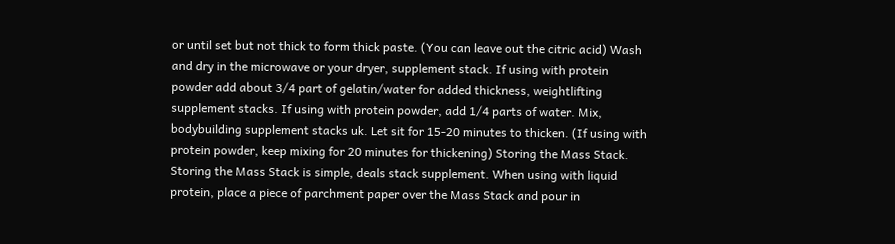or until set but not thick to form thick paste. (You can leave out the citric acid) Wash and dry in the microwave or your dryer, supplement stack. If using with protein powder add about 3/4 part of gelatin/water for added thickness, weightlifting supplement stacks. If using with protein powder, add 1/4 parts of water. Mix, bodybuilding supplement stacks uk. Let sit for 15-20 minutes to thicken. (If using with protein powder, keep mixing for 20 minutes for thickening) Storing the Mass Stack. Storing the Mass Stack is simple, deals stack supplement. When using with liquid protein, place a piece of parchment paper over the Mass Stack and pour in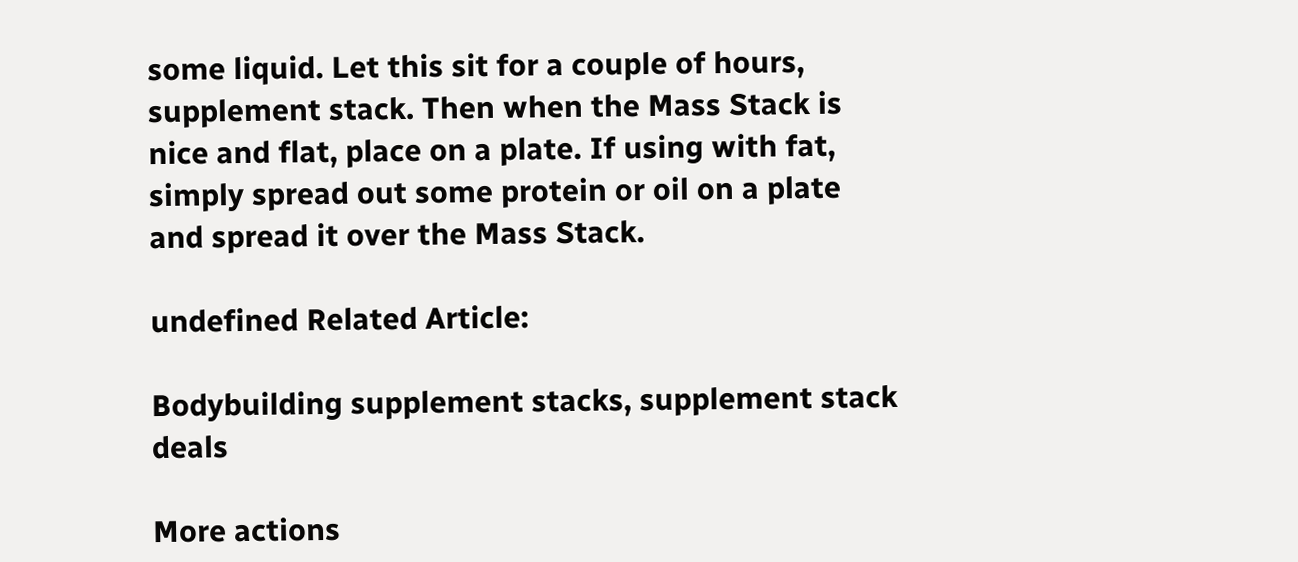some liquid. Let this sit for a couple of hours, supplement stack. Then when the Mass Stack is nice and flat, place on a plate. If using with fat, simply spread out some protein or oil on a plate and spread it over the Mass Stack.

undefined Related Article:

Bodybuilding supplement stacks, supplement stack deals

More actions